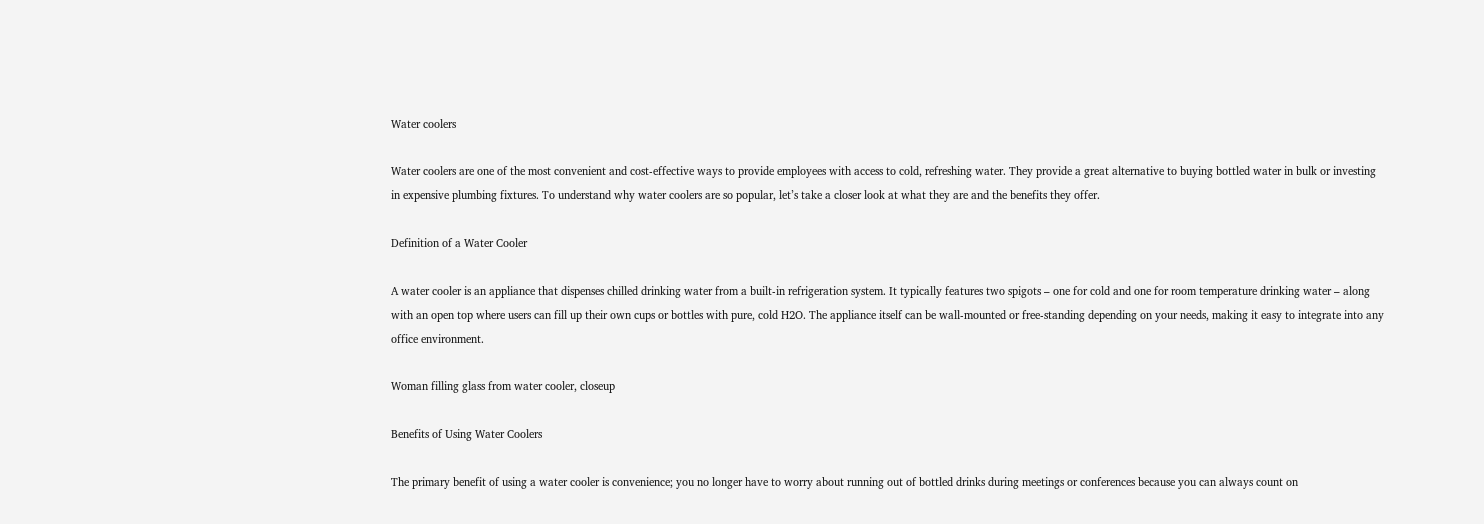Water coolers

Water coolers are one of the most convenient and cost-effective ways to provide employees with access to cold, refreshing water. They provide a great alternative to buying bottled water in bulk or investing in expensive plumbing fixtures. To understand why water coolers are so popular, let’s take a closer look at what they are and the benefits they offer.

Definition of a Water Cooler

A water cooler is an appliance that dispenses chilled drinking water from a built-in refrigeration system. It typically features two spigots – one for cold and one for room temperature drinking water – along with an open top where users can fill up their own cups or bottles with pure, cold H2O. The appliance itself can be wall-mounted or free-standing depending on your needs, making it easy to integrate into any office environment.

Woman filling glass from water cooler, closeup

Benefits of Using Water Coolers

The primary benefit of using a water cooler is convenience; you no longer have to worry about running out of bottled drinks during meetings or conferences because you can always count on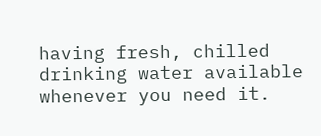having fresh, chilled drinking water available whenever you need it.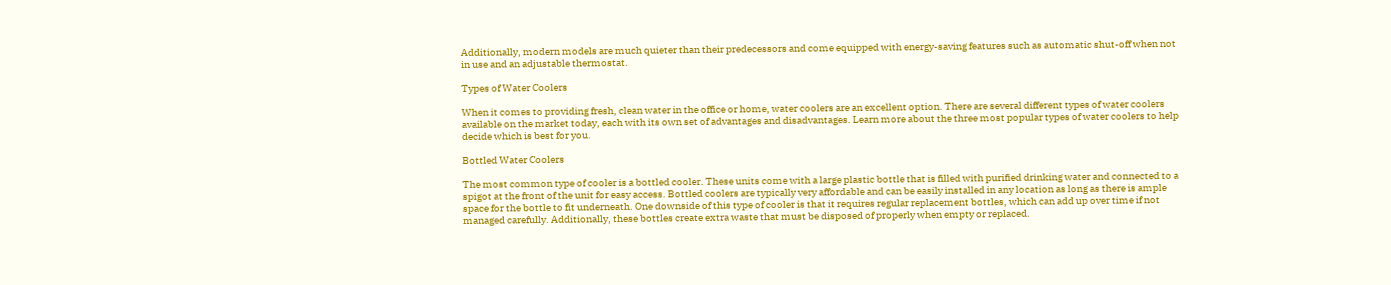Additionally, modern models are much quieter than their predecessors and come equipped with energy-saving features such as automatic shut-off when not in use and an adjustable thermostat.

Types of Water Coolers

When it comes to providing fresh, clean water in the office or home, water coolers are an excellent option. There are several different types of water coolers available on the market today, each with its own set of advantages and disadvantages. Learn more about the three most popular types of water coolers to help decide which is best for you.

Bottled Water Coolers

The most common type of cooler is a bottled cooler. These units come with a large plastic bottle that is filled with purified drinking water and connected to a spigot at the front of the unit for easy access. Bottled coolers are typically very affordable and can be easily installed in any location as long as there is ample space for the bottle to fit underneath. One downside of this type of cooler is that it requires regular replacement bottles, which can add up over time if not managed carefully. Additionally, these bottles create extra waste that must be disposed of properly when empty or replaced.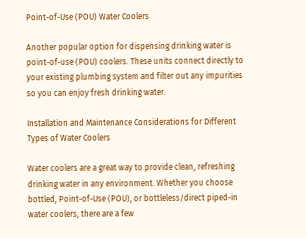Point-of-Use (POU) Water Coolers

Another popular option for dispensing drinking water is point-of-use (POU) coolers. These units connect directly to your existing plumbing system and filter out any impurities so you can enjoy fresh drinking water.

Installation and Maintenance Considerations for Different Types of Water Coolers

Water coolers are a great way to provide clean, refreshing drinking water in any environment. Whether you choose bottled, Point-of-Use (POU), or bottleless/direct piped-in water coolers, there are a few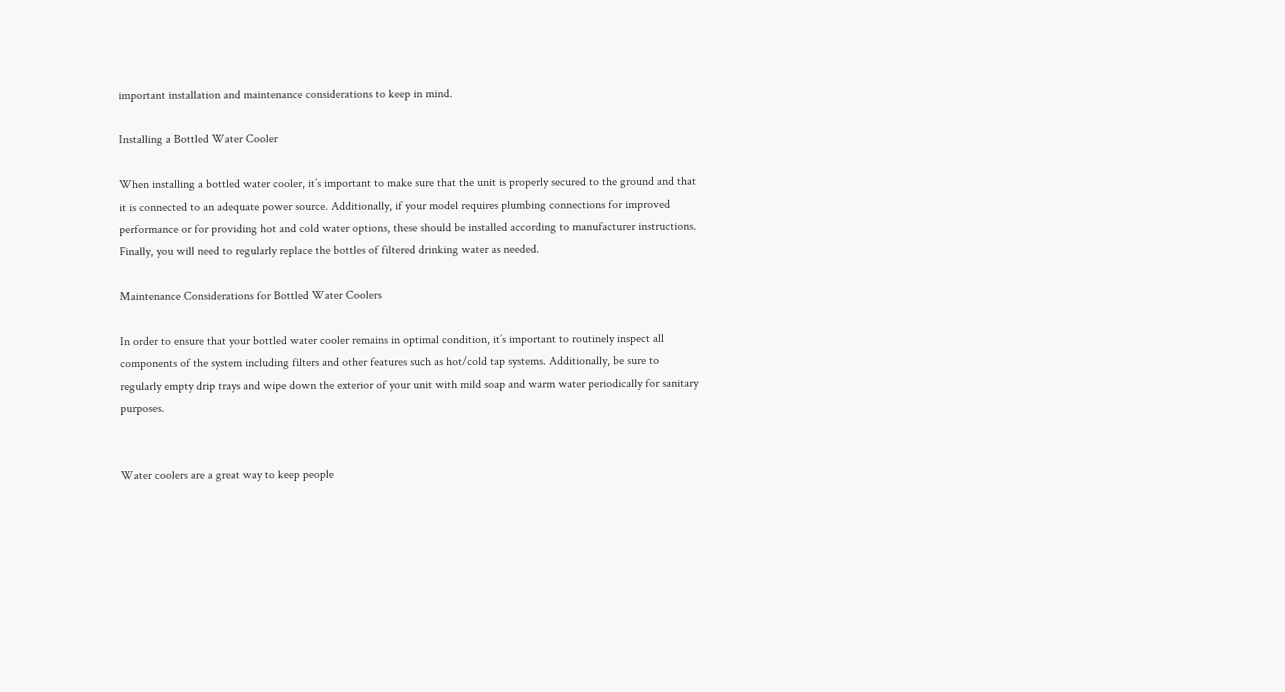important installation and maintenance considerations to keep in mind.

Installing a Bottled Water Cooler

When installing a bottled water cooler, it’s important to make sure that the unit is properly secured to the ground and that it is connected to an adequate power source. Additionally, if your model requires plumbing connections for improved performance or for providing hot and cold water options, these should be installed according to manufacturer instructions. Finally, you will need to regularly replace the bottles of filtered drinking water as needed.

Maintenance Considerations for Bottled Water Coolers

In order to ensure that your bottled water cooler remains in optimal condition, it’s important to routinely inspect all components of the system including filters and other features such as hot/cold tap systems. Additionally, be sure to regularly empty drip trays and wipe down the exterior of your unit with mild soap and warm water periodically for sanitary purposes.


Water coolers are a great way to keep people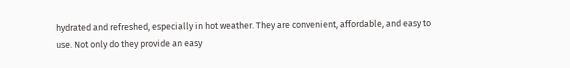hydrated and refreshed, especially in hot weather. They are convenient, affordable, and easy to use. Not only do they provide an easy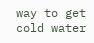way to get cold water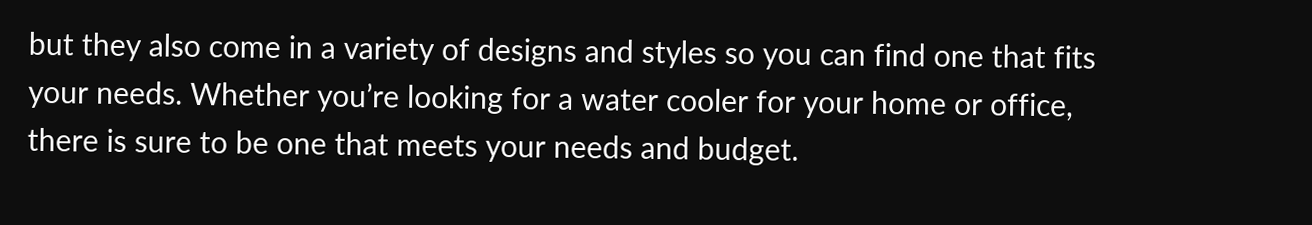but they also come in a variety of designs and styles so you can find one that fits your needs. Whether you’re looking for a water cooler for your home or office, there is sure to be one that meets your needs and budget.